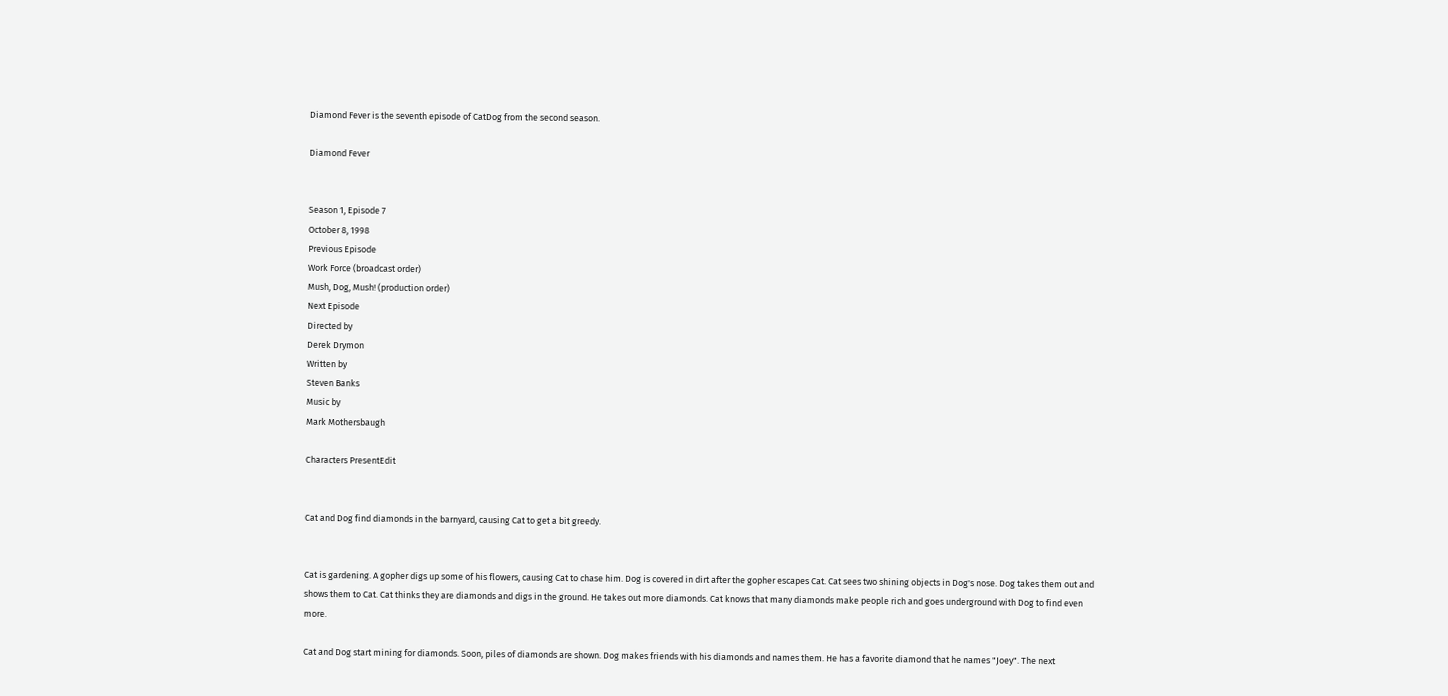Diamond Fever is the seventh episode of CatDog from the second season.

Diamond Fever


Season 1, Episode 7
October 8, 1998
Previous Episode
Work Force (broadcast order)
Mush, Dog, Mush! (production order)
Next Episode
Directed by
Derek Drymon
Written by
Steven Banks
Music by
Mark Mothersbaugh

Characters PresentEdit


Cat and Dog find diamonds in the barnyard, causing Cat to get a bit greedy.


Cat is gardening. A gopher digs up some of his flowers, causing Cat to chase him. Dog is covered in dirt after the gopher escapes Cat. Cat sees two shining objects in Dog's nose. Dog takes them out and shows them to Cat. Cat thinks they are diamonds and digs in the ground. He takes out more diamonds. Cat knows that many diamonds make people rich and goes underground with Dog to find even more.

Cat and Dog start mining for diamonds. Soon, piles of diamonds are shown. Dog makes friends with his diamonds and names them. He has a favorite diamond that he names "Joey". The next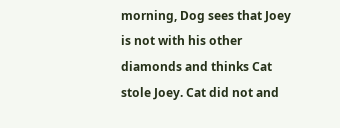morning, Dog sees that Joey is not with his other diamonds and thinks Cat stole Joey. Cat did not and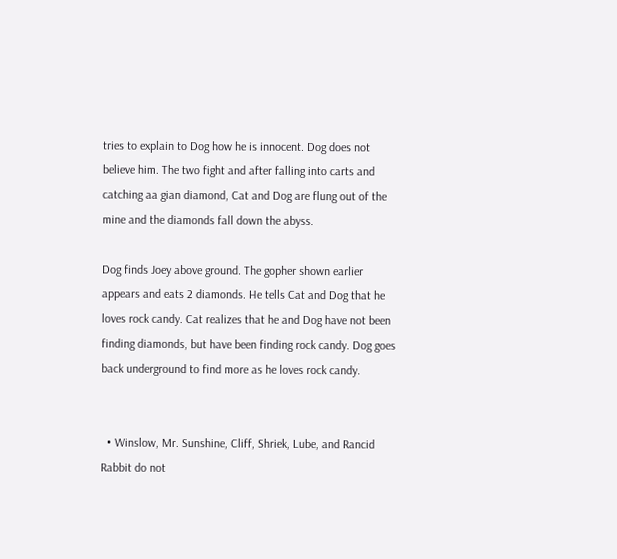tries to explain to Dog how he is innocent. Dog does not believe him. The two fight and after falling into carts and catching aa gian diamond, Cat and Dog are flung out of the mine and the diamonds fall down the abyss.

Dog finds Joey above ground. The gopher shown earlier appears and eats 2 diamonds. He tells Cat and Dog that he loves rock candy. Cat realizes that he and Dog have not been finding diamonds, but have been finding rock candy. Dog goes back underground to find more as he loves rock candy.


  • Winslow, Mr. Sunshine, Cliff, Shriek, Lube, and Rancid Rabbit do not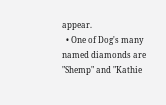appear.
  • One of Dog's many named diamonds are "Shemp" and "Kathie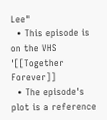Lee"
  • This episode is on the VHS '[[Together Forever]]
  • The episode's plot is a reference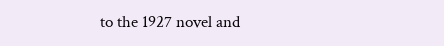to the 1927 novel and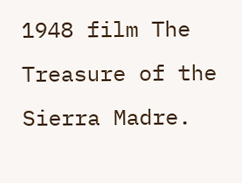1948 film The Treasure of the Sierra Madre.